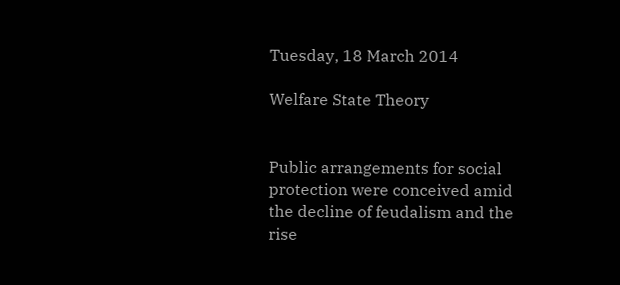Tuesday, 18 March 2014

Welfare State Theory


Public arrangements for social protection were conceived amid the decline of feudalism and the rise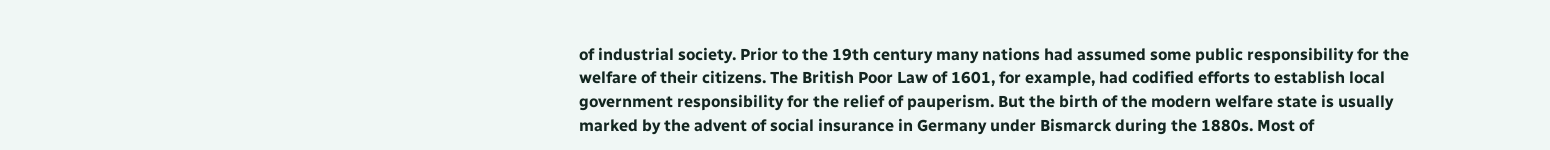of industrial society. Prior to the 19th century many nations had assumed some public responsibility for the welfare of their citizens. The British Poor Law of 1601, for example, had codified efforts to establish local government responsibility for the relief of pauperism. But the birth of the modern welfare state is usually marked by the advent of social insurance in Germany under Bismarck during the 1880s. Most of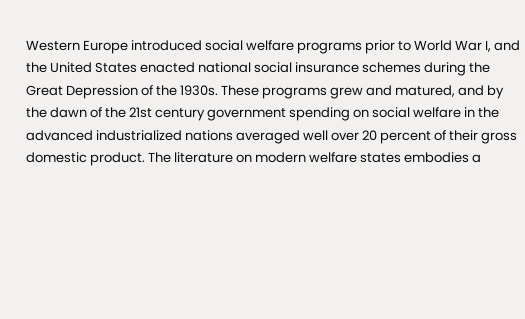Western Europe introduced social welfare programs prior to World War I, and the United States enacted national social insurance schemes during the Great Depression of the 1930s. These programs grew and matured, and by the dawn of the 21st century government spending on social welfare in the advanced industrialized nations averaged well over 20 percent of their gross domestic product. The literature on modern welfare states embodies a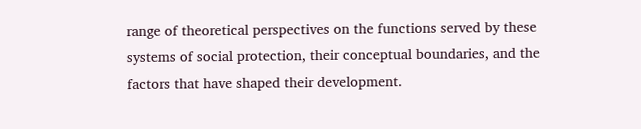range of theoretical perspectives on the functions served by these systems of social protection, their conceptual boundaries, and the factors that have shaped their development.